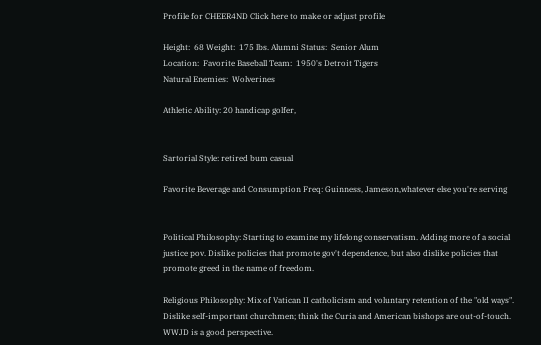Profile for CHEER4ND Click here to make or adjust profile

Height:  68 Weight:  175 lbs. Alumni Status:  Senior Alum
Location:  Favorite Baseball Team:  1950's Detroit Tigers
Natural Enemies:  Wolverines

Athletic Ability: 20 handicap golfer,


Sartorial Style: retired bum casual

Favorite Beverage and Consumption Freq: Guinness, Jameson,whatever else you're serving


Political Philosophy: Starting to examine my lifelong conservatism. Adding more of a social justice pov. Dislike policies that promote gov't dependence, but also dislike policies that promote greed in the name of freedom.

Religious Philosophy: Mix of Vatican II catholicism and voluntary retention of the "old ways". Dislike self-important churchmen; think the Curia and American bishops are out-of-touch. WWJD is a good perspective.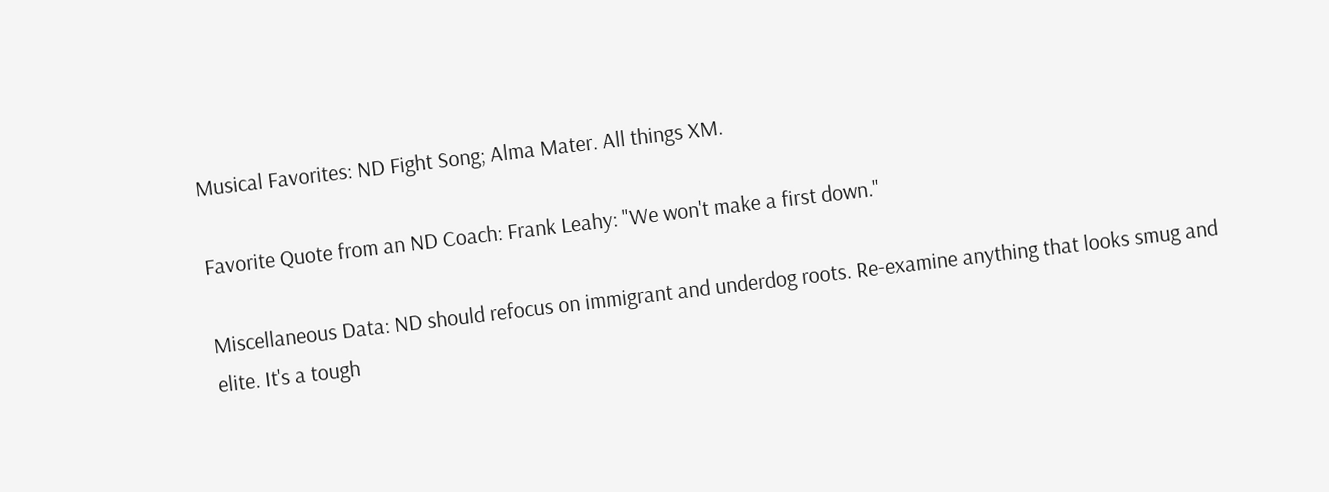Musical Favorites: ND Fight Song; Alma Mater. All things XM.

Favorite Quote from an ND Coach: Frank Leahy: "We won't make a first down."

Miscellaneous Data: ND should refocus on immigrant and underdog roots. Re-examine anything that looks smug and elite. It's a tough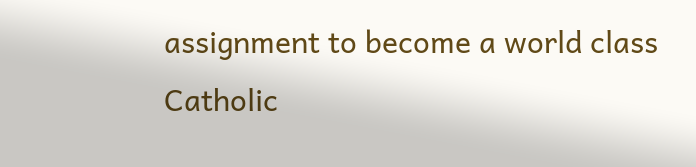assignment to become a world class Catholic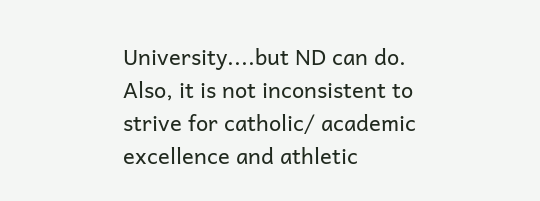University....but ND can do. Also, it is not inconsistent to strive for catholic/ academic excellence and athletic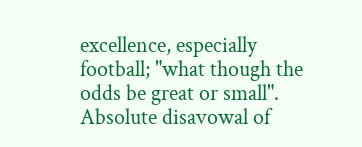excellence, especially football; "what though the odds be great or small". Absolute disavowal of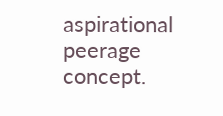aspirational peerage concept.